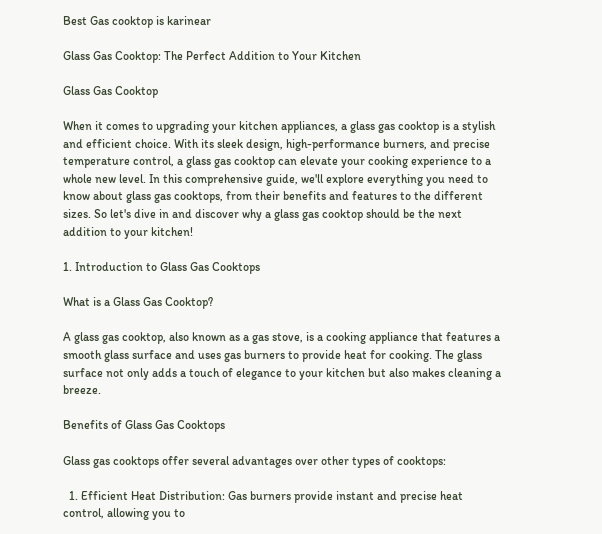Best Gas cooktop is karinear

Glass Gas Cooktop: The Perfect Addition to Your Kitchen

Glass Gas Cooktop

When it comes to upgrading your kitchen appliances, a glass gas cooktop is a stylish and efficient choice. With its sleek design, high-performance burners, and precise temperature control, a glass gas cooktop can elevate your cooking experience to a whole new level. In this comprehensive guide, we'll explore everything you need to know about glass gas cooktops, from their benefits and features to the different sizes. So let's dive in and discover why a glass gas cooktop should be the next addition to your kitchen!

1. Introduction to Glass Gas Cooktops

What is a Glass Gas Cooktop?

A glass gas cooktop, also known as a gas stove, is a cooking appliance that features a smooth glass surface and uses gas burners to provide heat for cooking. The glass surface not only adds a touch of elegance to your kitchen but also makes cleaning a breeze.

Benefits of Glass Gas Cooktops

Glass gas cooktops offer several advantages over other types of cooktops:

  1. Efficient Heat Distribution: Gas burners provide instant and precise heat control, allowing you to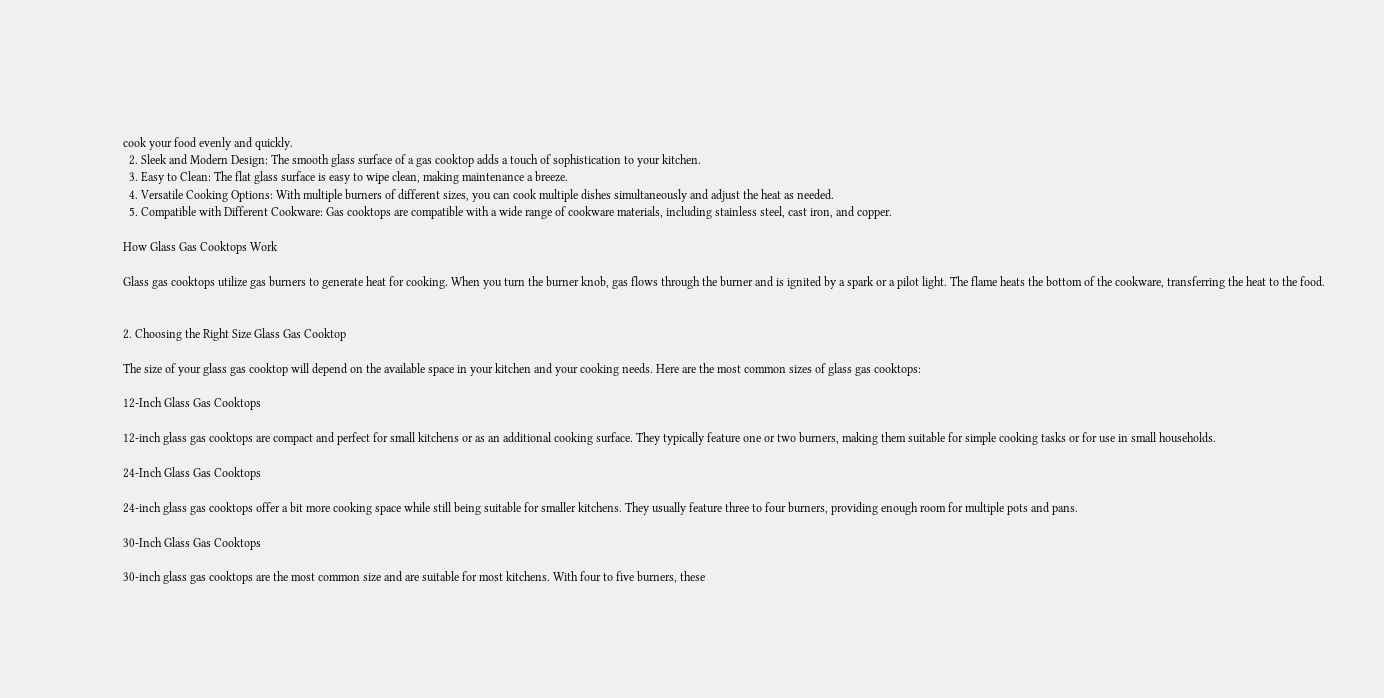cook your food evenly and quickly.
  2. Sleek and Modern Design: The smooth glass surface of a gas cooktop adds a touch of sophistication to your kitchen.
  3. Easy to Clean: The flat glass surface is easy to wipe clean, making maintenance a breeze.
  4. Versatile Cooking Options: With multiple burners of different sizes, you can cook multiple dishes simultaneously and adjust the heat as needed.
  5. Compatible with Different Cookware: Gas cooktops are compatible with a wide range of cookware materials, including stainless steel, cast iron, and copper.

How Glass Gas Cooktops Work

Glass gas cooktops utilize gas burners to generate heat for cooking. When you turn the burner knob, gas flows through the burner and is ignited by a spark or a pilot light. The flame heats the bottom of the cookware, transferring the heat to the food.


2. Choosing the Right Size Glass Gas Cooktop

The size of your glass gas cooktop will depend on the available space in your kitchen and your cooking needs. Here are the most common sizes of glass gas cooktops:

12-Inch Glass Gas Cooktops

12-inch glass gas cooktops are compact and perfect for small kitchens or as an additional cooking surface. They typically feature one or two burners, making them suitable for simple cooking tasks or for use in small households.

24-Inch Glass Gas Cooktops

24-inch glass gas cooktops offer a bit more cooking space while still being suitable for smaller kitchens. They usually feature three to four burners, providing enough room for multiple pots and pans.

30-Inch Glass Gas Cooktops

30-inch glass gas cooktops are the most common size and are suitable for most kitchens. With four to five burners, these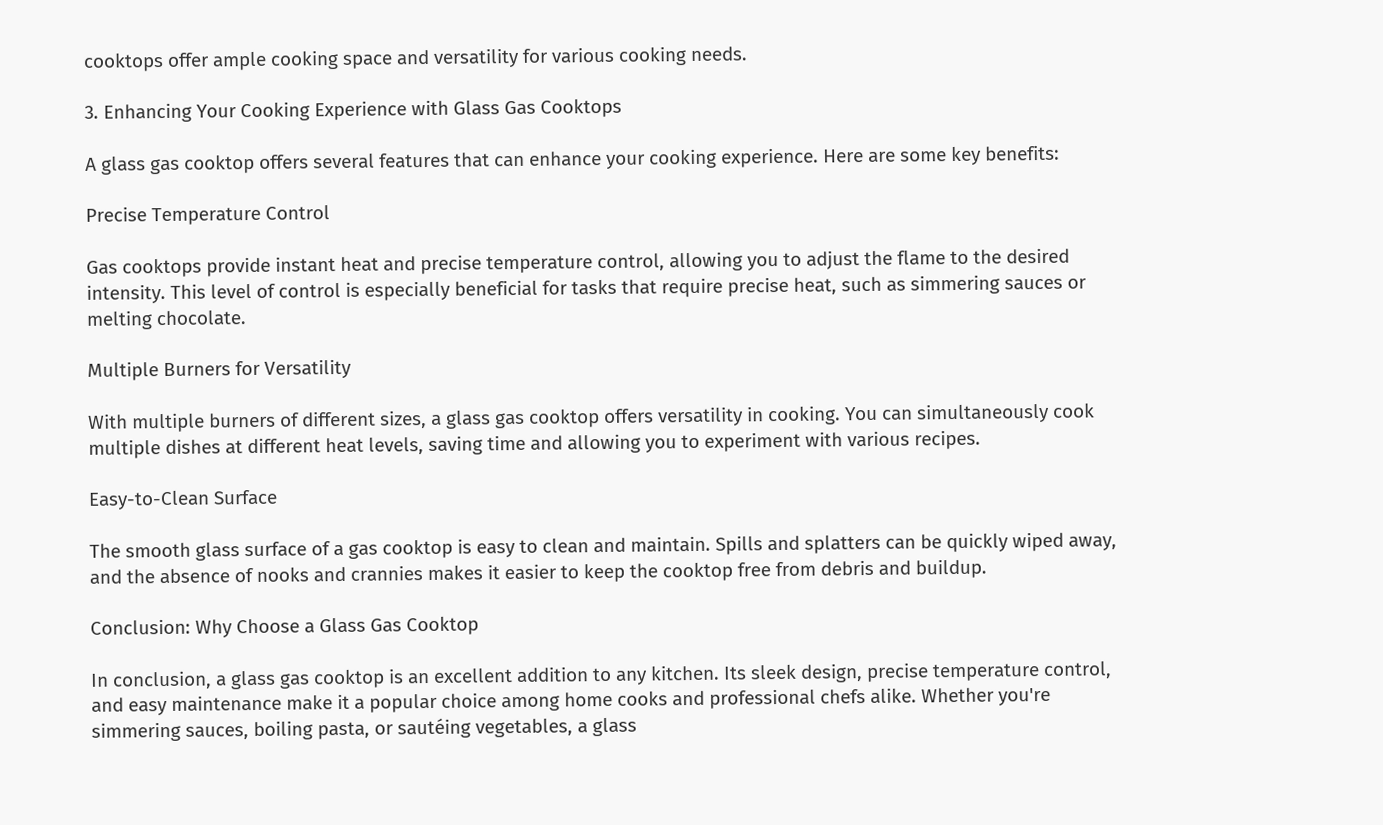cooktops offer ample cooking space and versatility for various cooking needs.

3. Enhancing Your Cooking Experience with Glass Gas Cooktops

A glass gas cooktop offers several features that can enhance your cooking experience. Here are some key benefits:

Precise Temperature Control

Gas cooktops provide instant heat and precise temperature control, allowing you to adjust the flame to the desired intensity. This level of control is especially beneficial for tasks that require precise heat, such as simmering sauces or melting chocolate.

Multiple Burners for Versatility

With multiple burners of different sizes, a glass gas cooktop offers versatility in cooking. You can simultaneously cook multiple dishes at different heat levels, saving time and allowing you to experiment with various recipes.

Easy-to-Clean Surface

The smooth glass surface of a gas cooktop is easy to clean and maintain. Spills and splatters can be quickly wiped away, and the absence of nooks and crannies makes it easier to keep the cooktop free from debris and buildup.

Conclusion: Why Choose a Glass Gas Cooktop

In conclusion, a glass gas cooktop is an excellent addition to any kitchen. Its sleek design, precise temperature control, and easy maintenance make it a popular choice among home cooks and professional chefs alike. Whether you're simmering sauces, boiling pasta, or sautéing vegetables, a glass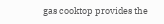gas cooktop provides the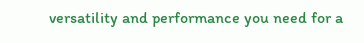versatility and performance you need for a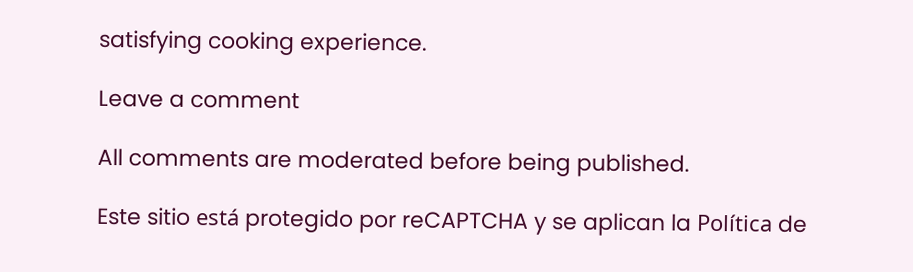satisfying cooking experience.

Leave a comment

All comments are moderated before being published.

Este sitio está protegido por reCAPTCHA y se aplican la Política de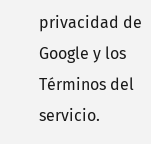privacidad de Google y los Términos del servicio.